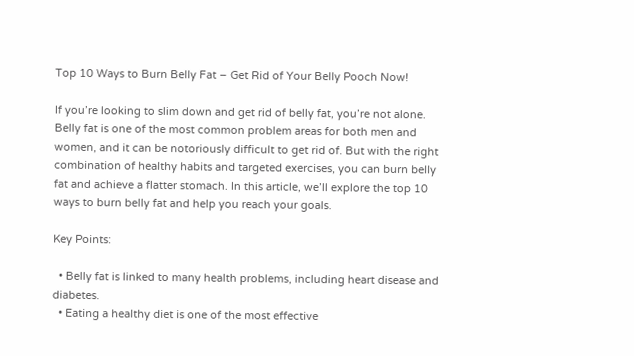Top 10 Ways to Burn Belly Fat – Get Rid of Your Belly Pooch Now!

If you’re looking to slim down and get rid of belly fat, you’re not alone. Belly fat is one of the most common problem areas for both men and women, and it can be notoriously difficult to get rid of. But with the right combination of healthy habits and targeted exercises, you can burn belly fat and achieve a flatter stomach. In this article, we’ll explore the top 10 ways to burn belly fat and help you reach your goals.

Key Points:

  • Belly fat is linked to many health problems, including heart disease and diabetes.
  • Eating a healthy diet is one of the most effective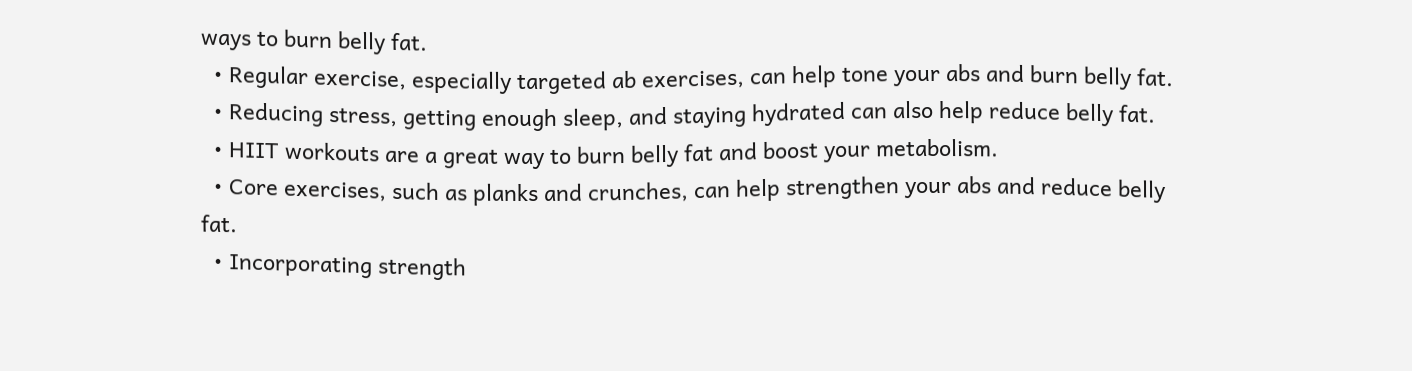ways to burn belly fat.
  • Regular exercise, especially targeted ab exercises, can help tone your abs and burn belly fat.
  • Reducing stress, getting enough sleep, and staying hydrated can also help reduce belly fat.
  • HIIT workouts are a great way to burn belly fat and boost your metabolism.
  • Core exercises, such as planks and crunches, can help strengthen your abs and reduce belly fat.
  • Incorporating strength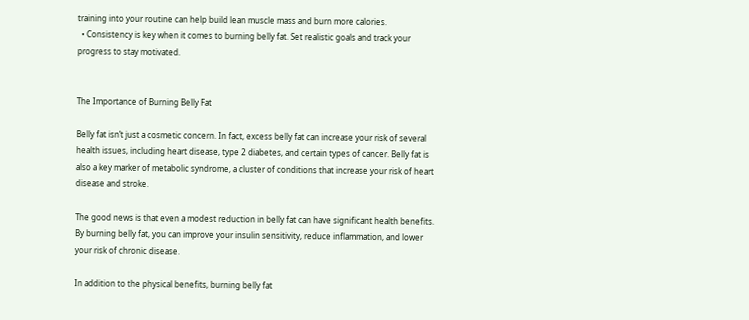training into your routine can help build lean muscle mass and burn more calories.
  • Consistency is key when it comes to burning belly fat. Set realistic goals and track your progress to stay motivated.


The Importance of Burning Belly Fat

Belly fat isn’t just a cosmetic concern. In fact, excess belly fat can increase your risk of several health issues, including heart disease, type 2 diabetes, and certain types of cancer. Belly fat is also a key marker of metabolic syndrome, a cluster of conditions that increase your risk of heart disease and stroke.

The good news is that even a modest reduction in belly fat can have significant health benefits. By burning belly fat, you can improve your insulin sensitivity, reduce inflammation, and lower your risk of chronic disease.

In addition to the physical benefits, burning belly fat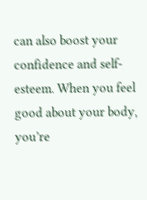can also boost your confidence and self-esteem. When you feel good about your body, you’re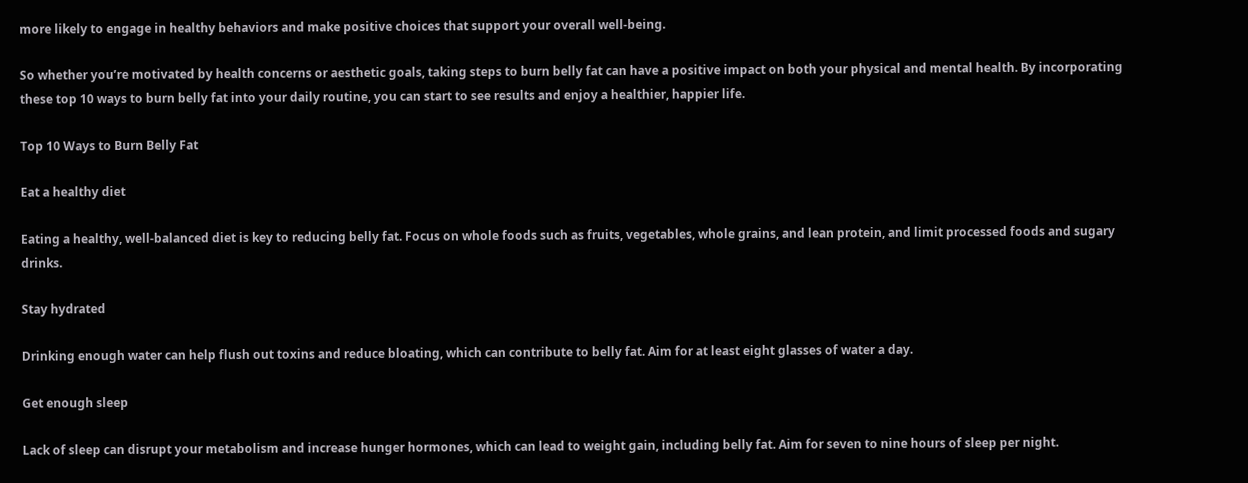more likely to engage in healthy behaviors and make positive choices that support your overall well-being.

So whether you’re motivated by health concerns or aesthetic goals, taking steps to burn belly fat can have a positive impact on both your physical and mental health. By incorporating these top 10 ways to burn belly fat into your daily routine, you can start to see results and enjoy a healthier, happier life.

Top 10 Ways to Burn Belly Fat

Eat a healthy diet

Eating a healthy, well-balanced diet is key to reducing belly fat. Focus on whole foods such as fruits, vegetables, whole grains, and lean protein, and limit processed foods and sugary drinks.

Stay hydrated

Drinking enough water can help flush out toxins and reduce bloating, which can contribute to belly fat. Aim for at least eight glasses of water a day.

Get enough sleep

Lack of sleep can disrupt your metabolism and increase hunger hormones, which can lead to weight gain, including belly fat. Aim for seven to nine hours of sleep per night.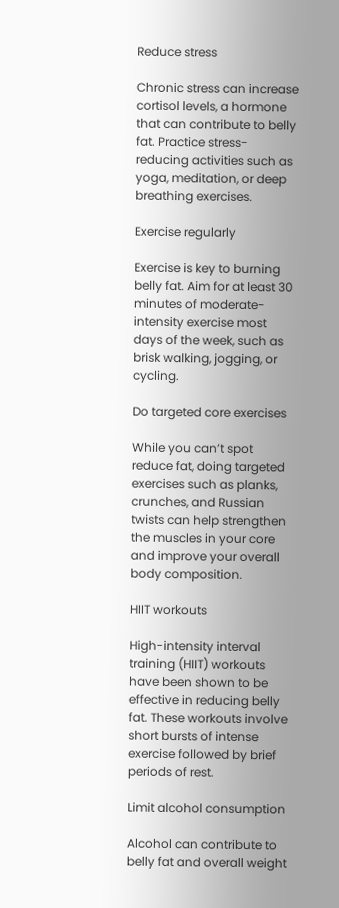Reduce stress

Chronic stress can increase cortisol levels, a hormone that can contribute to belly fat. Practice stress-reducing activities such as yoga, meditation, or deep breathing exercises.

Exercise regularly

Exercise is key to burning belly fat. Aim for at least 30 minutes of moderate-intensity exercise most days of the week, such as brisk walking, jogging, or cycling.

Do targeted core exercises

While you can’t spot reduce fat, doing targeted exercises such as planks, crunches, and Russian twists can help strengthen the muscles in your core and improve your overall body composition.

HIIT workouts

High-intensity interval training (HIIT) workouts have been shown to be effective in reducing belly fat. These workouts involve short bursts of intense exercise followed by brief periods of rest.

Limit alcohol consumption

Alcohol can contribute to belly fat and overall weight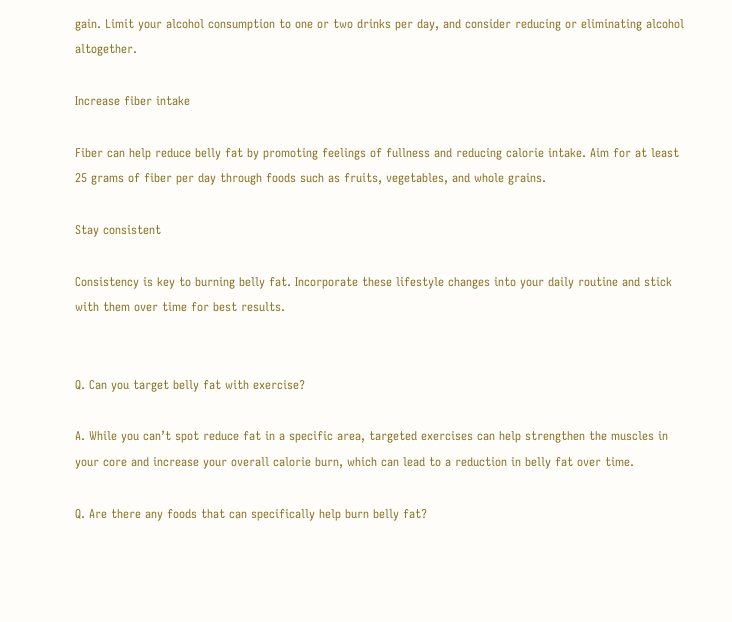gain. Limit your alcohol consumption to one or two drinks per day, and consider reducing or eliminating alcohol altogether.

Increase fiber intake

Fiber can help reduce belly fat by promoting feelings of fullness and reducing calorie intake. Aim for at least 25 grams of fiber per day through foods such as fruits, vegetables, and whole grains.

Stay consistent

Consistency is key to burning belly fat. Incorporate these lifestyle changes into your daily routine and stick with them over time for best results.


Q. Can you target belly fat with exercise?

A. While you can’t spot reduce fat in a specific area, targeted exercises can help strengthen the muscles in your core and increase your overall calorie burn, which can lead to a reduction in belly fat over time.

Q. Are there any foods that can specifically help burn belly fat?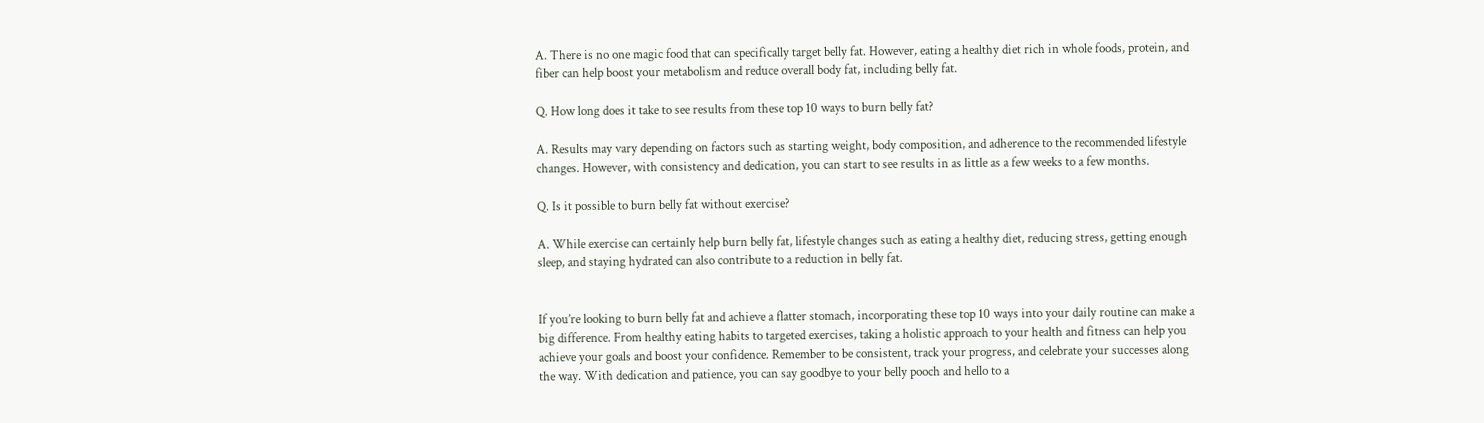A. There is no one magic food that can specifically target belly fat. However, eating a healthy diet rich in whole foods, protein, and fiber can help boost your metabolism and reduce overall body fat, including belly fat.

Q. How long does it take to see results from these top 10 ways to burn belly fat?

A. Results may vary depending on factors such as starting weight, body composition, and adherence to the recommended lifestyle changes. However, with consistency and dedication, you can start to see results in as little as a few weeks to a few months.

Q. Is it possible to burn belly fat without exercise?

A. While exercise can certainly help burn belly fat, lifestyle changes such as eating a healthy diet, reducing stress, getting enough sleep, and staying hydrated can also contribute to a reduction in belly fat.


If you’re looking to burn belly fat and achieve a flatter stomach, incorporating these top 10 ways into your daily routine can make a big difference. From healthy eating habits to targeted exercises, taking a holistic approach to your health and fitness can help you achieve your goals and boost your confidence. Remember to be consistent, track your progress, and celebrate your successes along the way. With dedication and patience, you can say goodbye to your belly pooch and hello to a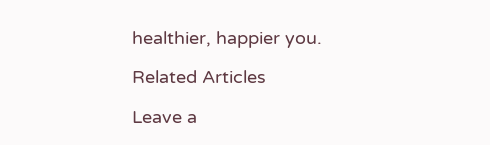healthier, happier you.

Related Articles

Leave a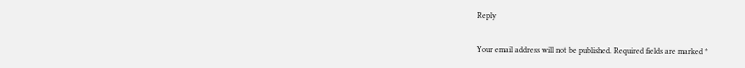Reply

Your email address will not be published. Required fields are marked *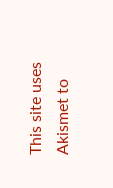This site uses Akismet to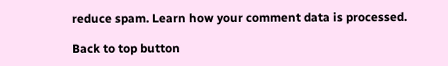reduce spam. Learn how your comment data is processed.

Back to top button